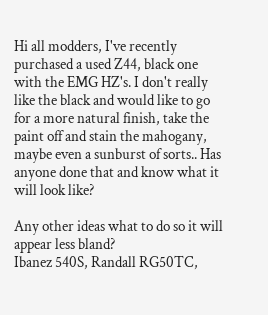Hi all modders, I've recently purchased a used Z44, black one with the EMG HZ's. I don't really like the black and would like to go for a more natural finish, take the paint off and stain the mahogany, maybe even a sunburst of sorts.. Has anyone done that and know what it will look like?

Any other ideas what to do so it will appear less bland?
Ibanez 540S, Randall RG50TC,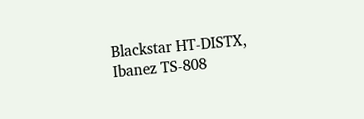Blackstar HT-DISTX, Ibanez TS-808